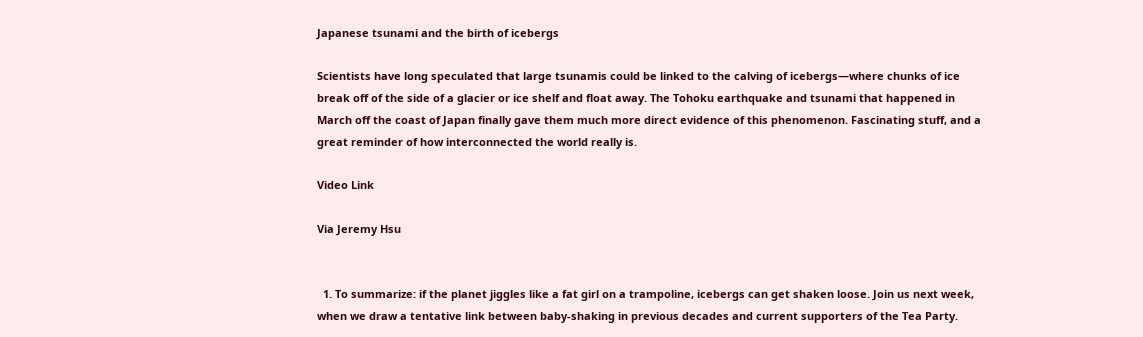Japanese tsunami and the birth of icebergs

Scientists have long speculated that large tsunamis could be linked to the calving of icebergs—where chunks of ice break off of the side of a glacier or ice shelf and float away. The Tohoku earthquake and tsunami that happened in March off the coast of Japan finally gave them much more direct evidence of this phenomenon. Fascinating stuff, and a great reminder of how interconnected the world really is.

Video Link

Via Jeremy Hsu


  1. To summarize: if the planet jiggles like a fat girl on a trampoline, icebergs can get shaken loose. Join us next week, when we draw a tentative link between baby-shaking in previous decades and current supporters of the Tea Party.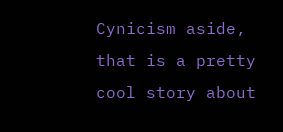Cynicism aside, that is a pretty cool story about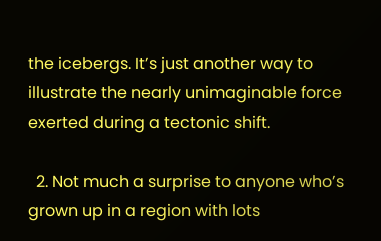the icebergs. It’s just another way to illustrate the nearly unimaginable force exerted during a tectonic shift.

  2. Not much a surprise to anyone who’s grown up in a region with lots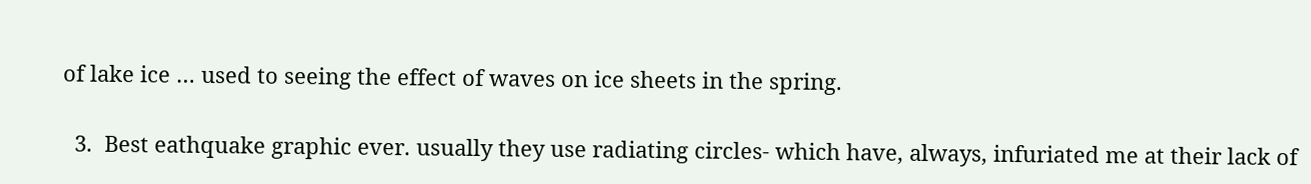of lake ice … used to seeing the effect of waves on ice sheets in the spring.

  3.  Best eathquake graphic ever. usually they use radiating circles- which have, always, infuriated me at their lack of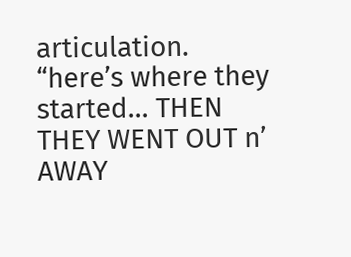articulation. “here’s where they started… THEN THEY WENT OUT n’ AWAY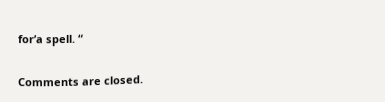for’a spell. “

Comments are closed.